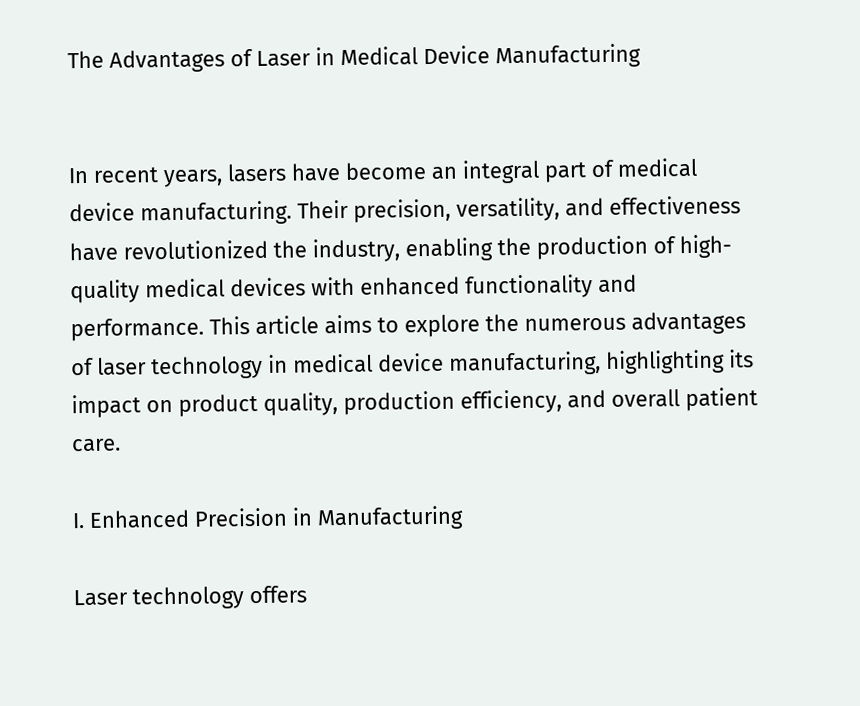The Advantages of Laser in Medical Device Manufacturing


In recent years, lasers have become an integral part of medical device manufacturing. Their precision, versatility, and effectiveness have revolutionized the industry, enabling the production of high-quality medical devices with enhanced functionality and performance. This article aims to explore the numerous advantages of laser technology in medical device manufacturing, highlighting its impact on product quality, production efficiency, and overall patient care.

I. Enhanced Precision in Manufacturing

Laser technology offers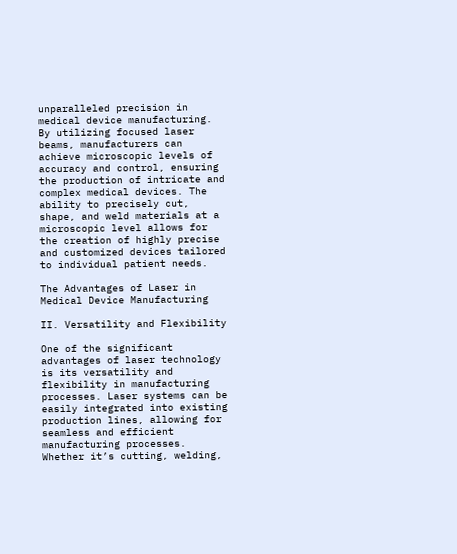unparalleled precision in medical device manufacturing. By utilizing focused laser beams, manufacturers can achieve microscopic levels of accuracy and control, ensuring the production of intricate and complex medical devices. The ability to precisely cut, shape, and weld materials at a microscopic level allows for the creation of highly precise and customized devices tailored to individual patient needs.

The Advantages of Laser in Medical Device Manufacturing

II. Versatility and Flexibility

One of the significant advantages of laser technology is its versatility and flexibility in manufacturing processes. Laser systems can be easily integrated into existing production lines, allowing for seamless and efficient manufacturing processes. Whether it’s cutting, welding,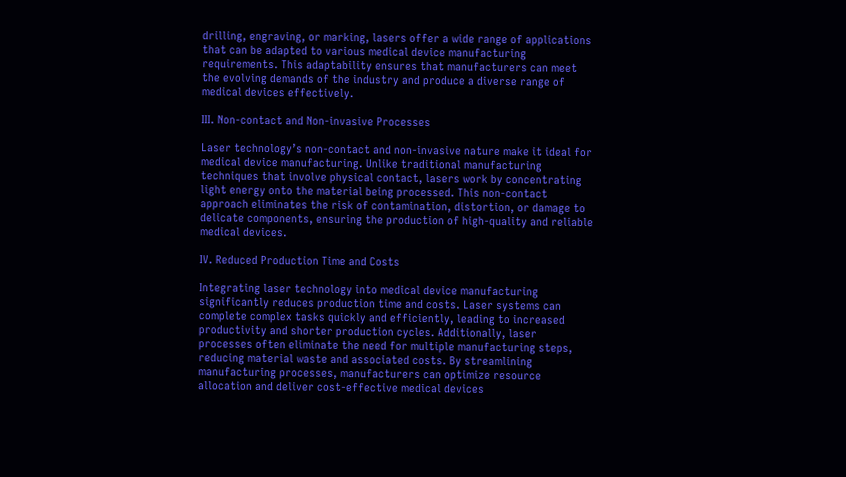drilling, engraving, or marking, lasers offer a wide range of applications that can be adapted to various medical device manufacturing requirements. This adaptability ensures that manufacturers can meet the evolving demands of the industry and produce a diverse range of medical devices effectively.

III. Non-contact and Non-invasive Processes

Laser technology’s non-contact and non-invasive nature make it ideal for medical device manufacturing. Unlike traditional manufacturing techniques that involve physical contact, lasers work by concentrating light energy onto the material being processed. This non-contact approach eliminates the risk of contamination, distortion, or damage to delicate components, ensuring the production of high-quality and reliable medical devices.

IV. Reduced Production Time and Costs

Integrating laser technology into medical device manufacturing significantly reduces production time and costs. Laser systems can complete complex tasks quickly and efficiently, leading to increased productivity and shorter production cycles. Additionally, laser processes often eliminate the need for multiple manufacturing steps, reducing material waste and associated costs. By streamlining manufacturing processes, manufacturers can optimize resource allocation and deliver cost-effective medical devices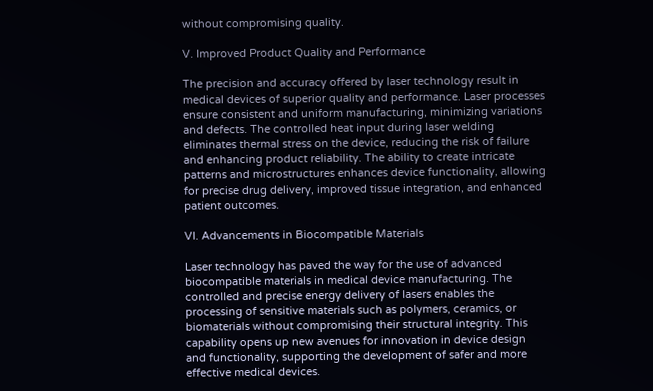without compromising quality.

V. Improved Product Quality and Performance

The precision and accuracy offered by laser technology result in medical devices of superior quality and performance. Laser processes ensure consistent and uniform manufacturing, minimizing variations and defects. The controlled heat input during laser welding eliminates thermal stress on the device, reducing the risk of failure and enhancing product reliability. The ability to create intricate patterns and microstructures enhances device functionality, allowing for precise drug delivery, improved tissue integration, and enhanced patient outcomes.

VI. Advancements in Biocompatible Materials

Laser technology has paved the way for the use of advanced biocompatible materials in medical device manufacturing. The controlled and precise energy delivery of lasers enables the processing of sensitive materials such as polymers, ceramics, or biomaterials without compromising their structural integrity. This capability opens up new avenues for innovation in device design and functionality, supporting the development of safer and more effective medical devices.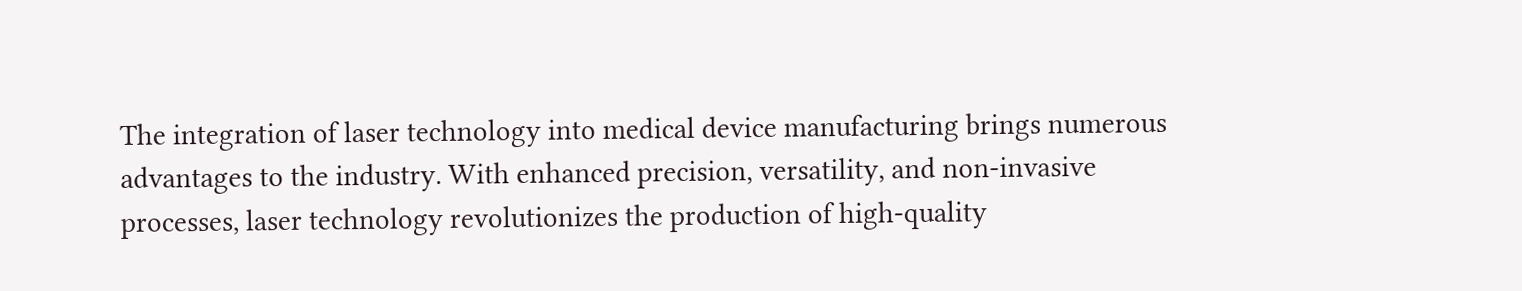The integration of laser technology into medical device manufacturing brings numerous advantages to the industry. With enhanced precision, versatility, and non-invasive processes, laser technology revolutionizes the production of high-quality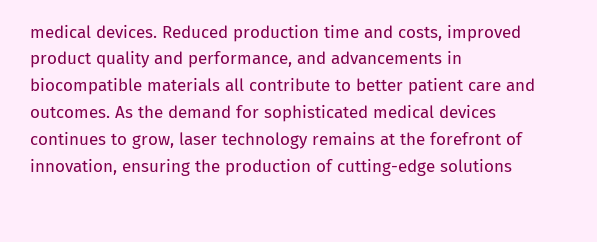medical devices. Reduced production time and costs, improved product quality and performance, and advancements in biocompatible materials all contribute to better patient care and outcomes. As the demand for sophisticated medical devices continues to grow, laser technology remains at the forefront of innovation, ensuring the production of cutting-edge solutions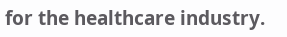for the healthcare industry.